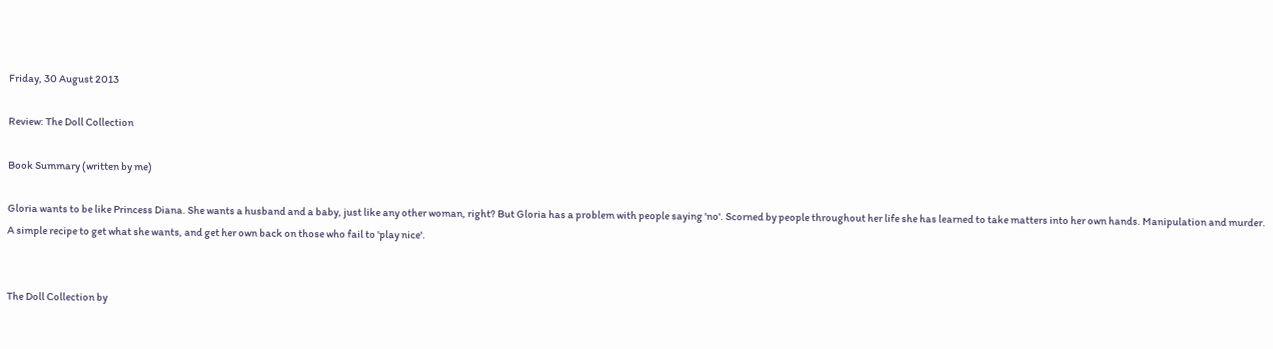Friday, 30 August 2013

Review: The Doll Collection

Book Summary (written by me)

Gloria wants to be like Princess Diana. She wants a husband and a baby, just like any other woman, right? But Gloria has a problem with people saying 'no'. Scorned by people throughout her life she has learned to take matters into her own hands. Manipulation and murder. A simple recipe to get what she wants, and get her own back on those who fail to 'play nice'.


The Doll Collection by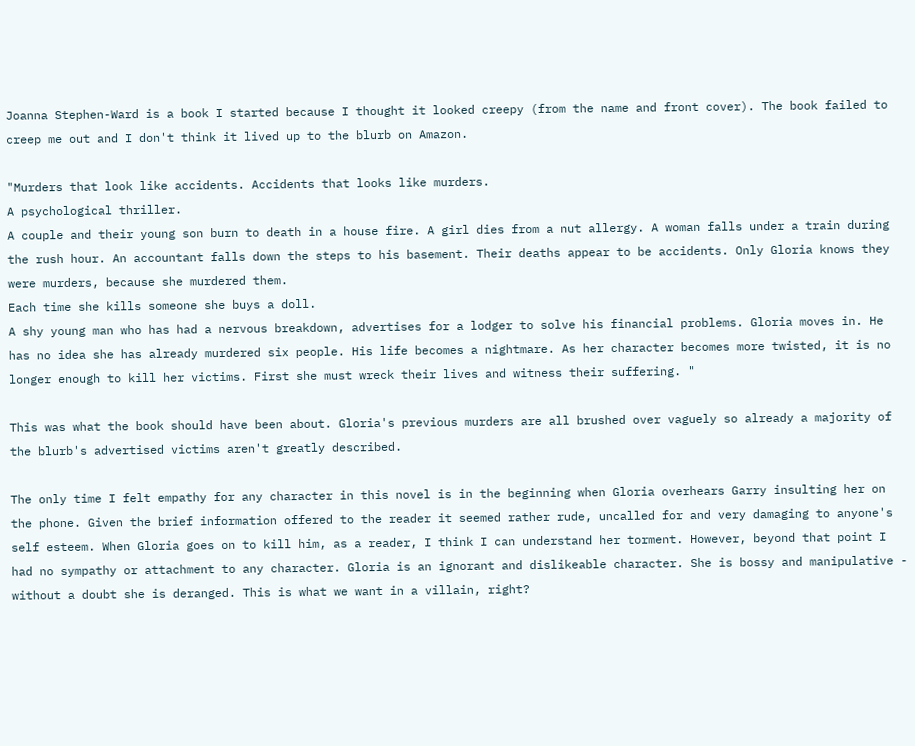Joanna Stephen-Ward is a book I started because I thought it looked creepy (from the name and front cover). The book failed to creep me out and I don't think it lived up to the blurb on Amazon.

"Murders that look like accidents. Accidents that looks like murders.
A psychological thriller.
A couple and their young son burn to death in a house fire. A girl dies from a nut allergy. A woman falls under a train during the rush hour. An accountant falls down the steps to his basement. Their deaths appear to be accidents. Only Gloria knows they were murders, because she murdered them.
Each time she kills someone she buys a doll.
A shy young man who has had a nervous breakdown, advertises for a lodger to solve his financial problems. Gloria moves in. He has no idea she has already murdered six people. His life becomes a nightmare. As her character becomes more twisted, it is no longer enough to kill her victims. First she must wreck their lives and witness their suffering. "

This was what the book should have been about. Gloria's previous murders are all brushed over vaguely so already a majority of the blurb's advertised victims aren't greatly described.

The only time I felt empathy for any character in this novel is in the beginning when Gloria overhears Garry insulting her on the phone. Given the brief information offered to the reader it seemed rather rude, uncalled for and very damaging to anyone's self esteem. When Gloria goes on to kill him, as a reader, I think I can understand her torment. However, beyond that point I had no sympathy or attachment to any character. Gloria is an ignorant and dislikeable character. She is bossy and manipulative - without a doubt she is deranged. This is what we want in a villain, right?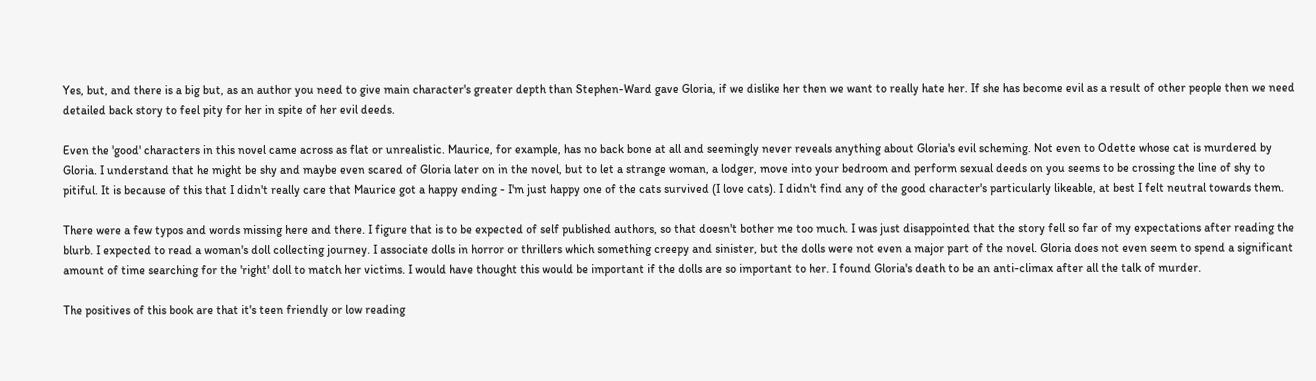Yes, but, and there is a big but, as an author you need to give main character's greater depth than Stephen-Ward gave Gloria, if we dislike her then we want to really hate her. If she has become evil as a result of other people then we need detailed back story to feel pity for her in spite of her evil deeds.

Even the 'good' characters in this novel came across as flat or unrealistic. Maurice, for example, has no back bone at all and seemingly never reveals anything about Gloria's evil scheming. Not even to Odette whose cat is murdered by Gloria. I understand that he might be shy and maybe even scared of Gloria later on in the novel, but to let a strange woman, a lodger, move into your bedroom and perform sexual deeds on you seems to be crossing the line of shy to pitiful. It is because of this that I didn't really care that Maurice got a happy ending - I'm just happy one of the cats survived (I love cats). I didn't find any of the good character's particularly likeable, at best I felt neutral towards them.

There were a few typos and words missing here and there. I figure that is to be expected of self published authors, so that doesn't bother me too much. I was just disappointed that the story fell so far of my expectations after reading the blurb. I expected to read a woman's doll collecting journey. I associate dolls in horror or thrillers which something creepy and sinister, but the dolls were not even a major part of the novel. Gloria does not even seem to spend a significant amount of time searching for the 'right' doll to match her victims. I would have thought this would be important if the dolls are so important to her. I found Gloria's death to be an anti-climax after all the talk of murder.

The positives of this book are that it's teen friendly or low reading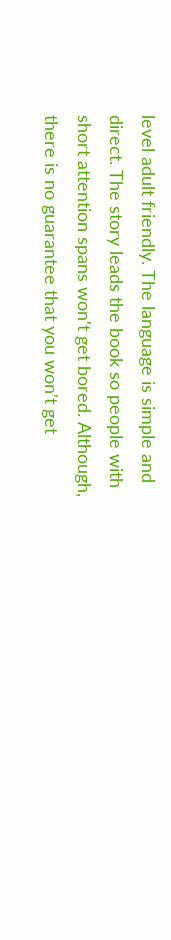level adult friendly. The language is simple and direct. The story leads the book so people with short attention spans won't get bored. Although, there is no guarantee that you won't get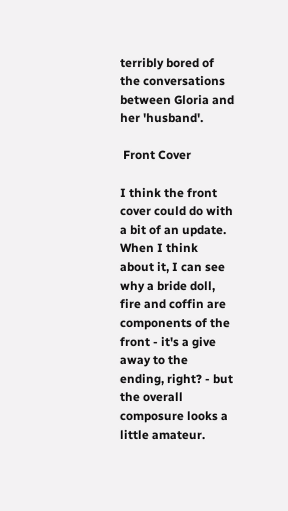terribly bored of the conversations between Gloria and her 'husband'.

 Front Cover

I think the front cover could do with a bit of an update. When I think about it, I can see why a bride doll, fire and coffin are components of the front - it's a give away to the ending, right? - but the overall composure looks a little amateur.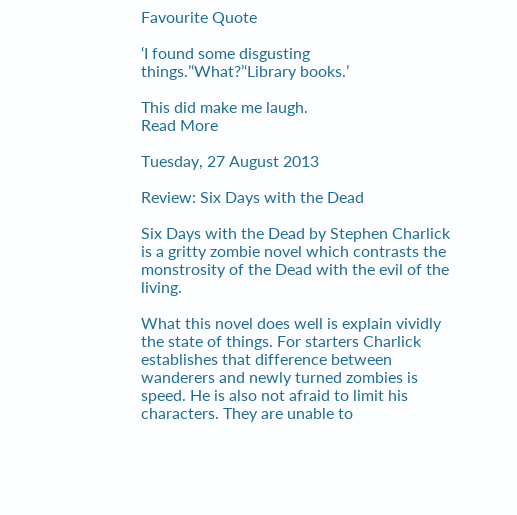Favourite Quote

‘I found some disgusting things.’‘What?’‘Library books.’

This did make me laugh.
Read More

Tuesday, 27 August 2013

Review: Six Days with the Dead

Six Days with the Dead by Stephen Charlick is a gritty zombie novel which contrasts the monstrosity of the Dead with the evil of the living.

What this novel does well is explain vividly the state of things. For starters Charlick establishes that difference between wanderers and newly turned zombies is speed. He is also not afraid to limit his characters. They are unable to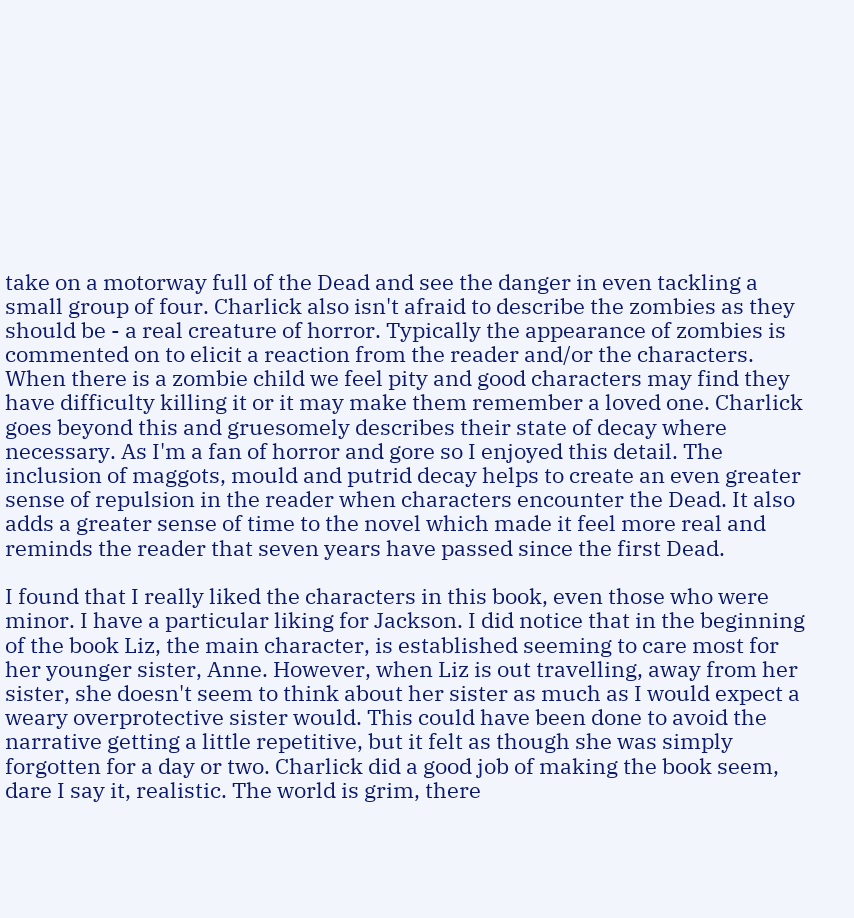take on a motorway full of the Dead and see the danger in even tackling a small group of four. Charlick also isn't afraid to describe the zombies as they should be - a real creature of horror. Typically the appearance of zombies is commented on to elicit a reaction from the reader and/or the characters.  When there is a zombie child we feel pity and good characters may find they have difficulty killing it or it may make them remember a loved one. Charlick goes beyond this and gruesomely describes their state of decay where necessary. As I'm a fan of horror and gore so I enjoyed this detail. The inclusion of maggots, mould and putrid decay helps to create an even greater sense of repulsion in the reader when characters encounter the Dead. It also adds a greater sense of time to the novel which made it feel more real and reminds the reader that seven years have passed since the first Dead.

I found that I really liked the characters in this book, even those who were minor. I have a particular liking for Jackson. I did notice that in the beginning of the book Liz, the main character, is established seeming to care most for her younger sister, Anne. However, when Liz is out travelling, away from her sister, she doesn't seem to think about her sister as much as I would expect a weary overprotective sister would. This could have been done to avoid the narrative getting a little repetitive, but it felt as though she was simply forgotten for a day or two. Charlick did a good job of making the book seem, dare I say it, realistic. The world is grim, there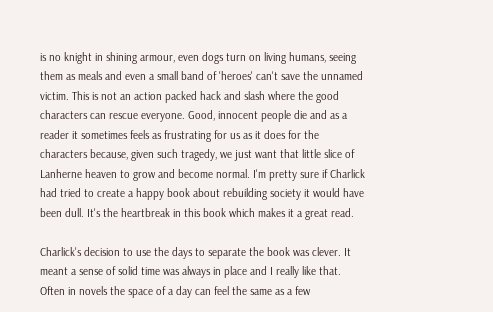is no knight in shining armour, even dogs turn on living humans, seeing them as meals and even a small band of 'heroes' can't save the unnamed victim. This is not an action packed hack and slash where the good characters can rescue everyone. Good, innocent people die and as a reader it sometimes feels as frustrating for us as it does for the characters because, given such tragedy, we just want that little slice of Lanherne heaven to grow and become normal. I'm pretty sure if Charlick had tried to create a happy book about rebuilding society it would have been dull. It's the heartbreak in this book which makes it a great read.

Charlick's decision to use the days to separate the book was clever. It meant a sense of solid time was always in place and I really like that. Often in novels the space of a day can feel the same as a few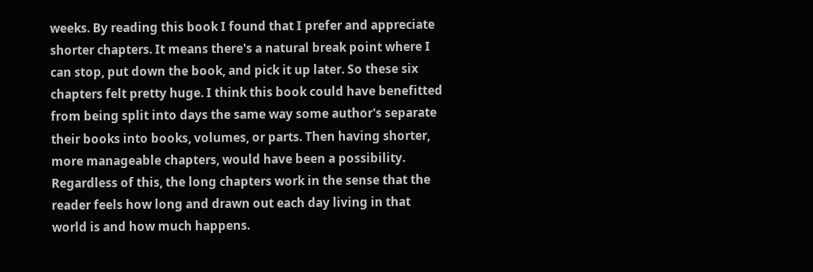weeks. By reading this book I found that I prefer and appreciate shorter chapters. It means there's a natural break point where I can stop, put down the book, and pick it up later. So these six chapters felt pretty huge. I think this book could have benefitted from being split into days the same way some author's separate their books into books, volumes, or parts. Then having shorter, more manageable chapters, would have been a possibility. Regardless of this, the long chapters work in the sense that the reader feels how long and drawn out each day living in that world is and how much happens.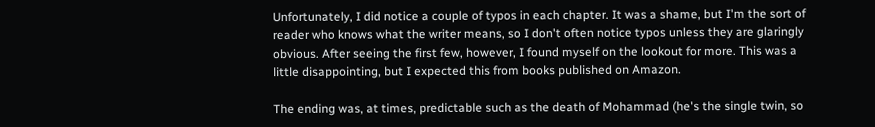Unfortunately, I did notice a couple of typos in each chapter. It was a shame, but I'm the sort of reader who knows what the writer means, so I don't often notice typos unless they are glaringly obvious. After seeing the first few, however, I found myself on the lookout for more. This was a little disappointing, but I expected this from books published on Amazon.

The ending was, at times, predictable such as the death of Mohammad (he's the single twin, so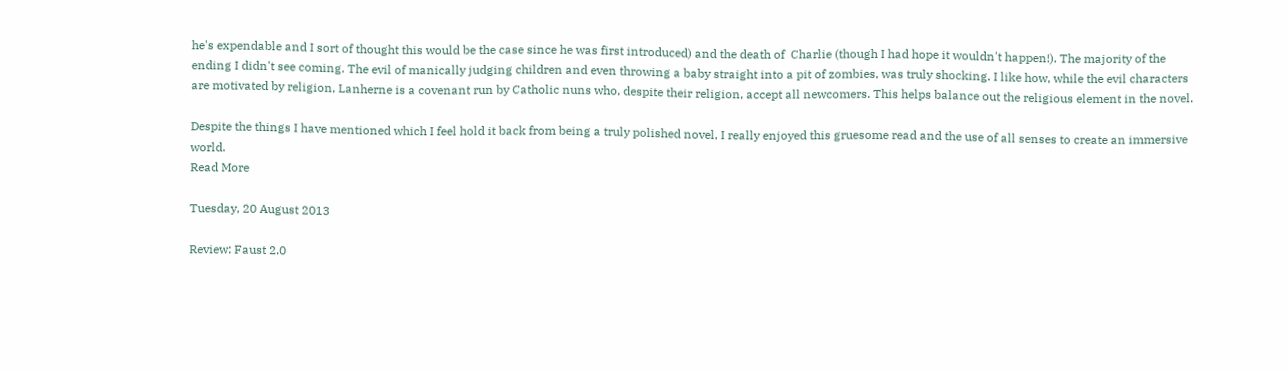he's expendable and I sort of thought this would be the case since he was first introduced) and the death of  Charlie (though I had hope it wouldn't happen!). The majority of the ending I didn't see coming. The evil of manically judging children and even throwing a baby straight into a pit of zombies, was truly shocking. I like how, while the evil characters are motivated by religion, Lanherne is a covenant run by Catholic nuns who, despite their religion, accept all newcomers. This helps balance out the religious element in the novel.

Despite the things I have mentioned which I feel hold it back from being a truly polished novel, I really enjoyed this gruesome read and the use of all senses to create an immersive world.
Read More

Tuesday, 20 August 2013

Review: Faust 2.0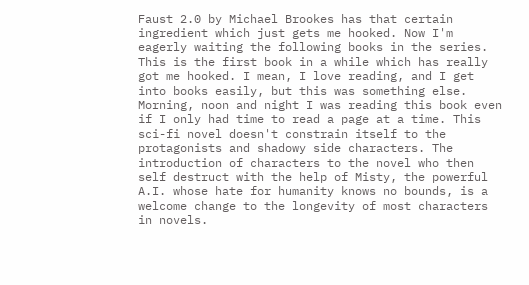Faust 2.0 by Michael Brookes has that certain ingredient which just gets me hooked. Now I'm eagerly waiting the following books in the series.
This is the first book in a while which has really got me hooked. I mean, I love reading, and I get into books easily, but this was something else. Morning, noon and night I was reading this book even if I only had time to read a page at a time. This sci-fi novel doesn't constrain itself to the protagonists and shadowy side characters. The introduction of characters to the novel who then self destruct with the help of Misty, the powerful A.I. whose hate for humanity knows no bounds, is a welcome change to the longevity of most characters in novels.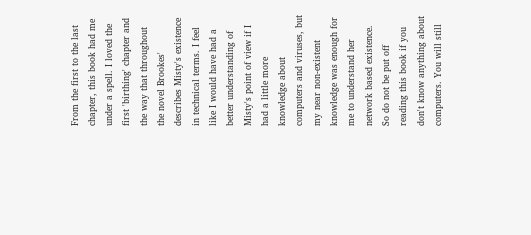From the first to the last chapter, this book had me under a spell. I loved the first 'birthing' chapter and the way that throughout the novel Brookes' describes Misty's existence in technical terms. I feel like I would have had a better understanding of Misty's point of view if I had a little more knowledge about computers and viruses, but my near non-existent knowledge was enough for me to understand her network based existence.  So do not be put off reading this book if you don't know anything about computers. You will still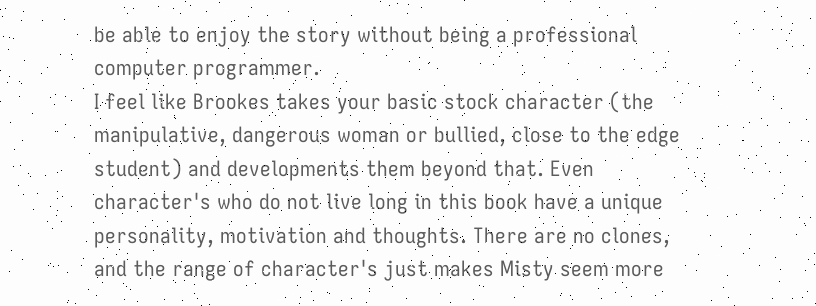be able to enjoy the story without being a professional computer programmer.
I feel like Brookes takes your basic stock character (the manipulative, dangerous woman or bullied, close to the edge student) and developments them beyond that. Even character's who do not live long in this book have a unique personality, motivation and thoughts. There are no clones, and the range of character's just makes Misty seem more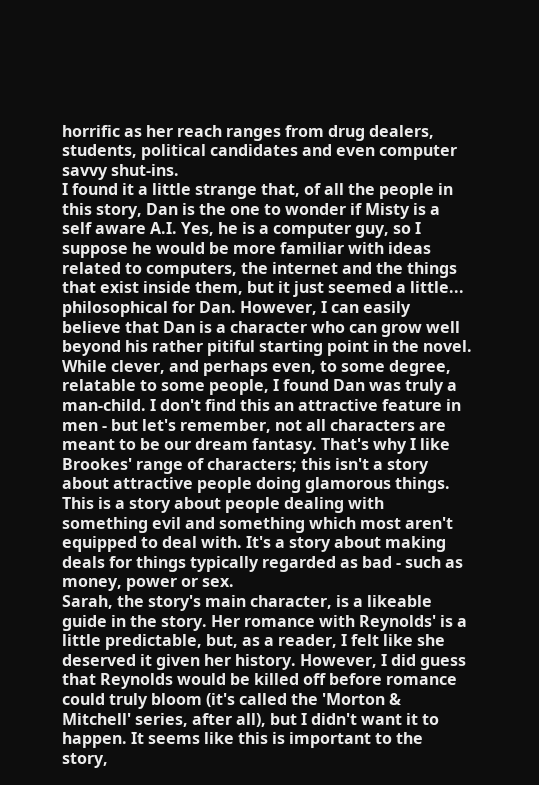horrific as her reach ranges from drug dealers, students, political candidates and even computer savvy shut-ins.
I found it a little strange that, of all the people in this story, Dan is the one to wonder if Misty is a self aware A.I. Yes, he is a computer guy, so I suppose he would be more familiar with ideas related to computers, the internet and the things that exist inside them, but it just seemed a little... philosophical for Dan. However, I can easily believe that Dan is a character who can grow well beyond his rather pitiful starting point in the novel. While clever, and perhaps even, to some degree, relatable to some people, I found Dan was truly a man-child. I don't find this an attractive feature in men - but let's remember, not all characters are meant to be our dream fantasy. That's why I like Brookes' range of characters; this isn't a story about attractive people doing glamorous things. This is a story about people dealing with something evil and something which most aren't equipped to deal with. It's a story about making deals for things typically regarded as bad - such as money, power or sex.
Sarah, the story's main character, is a likeable guide in the story. Her romance with Reynolds' is a little predictable, but, as a reader, I felt like she deserved it given her history. However, I did guess that Reynolds would be killed off before romance could truly bloom (it's called the 'Morton & Mitchell' series, after all), but I didn't want it to happen. It seems like this is important to the story,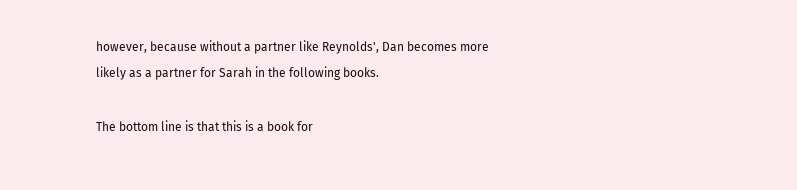however, because without a partner like Reynolds', Dan becomes more likely as a partner for Sarah in the following books.

The bottom line is that this is a book for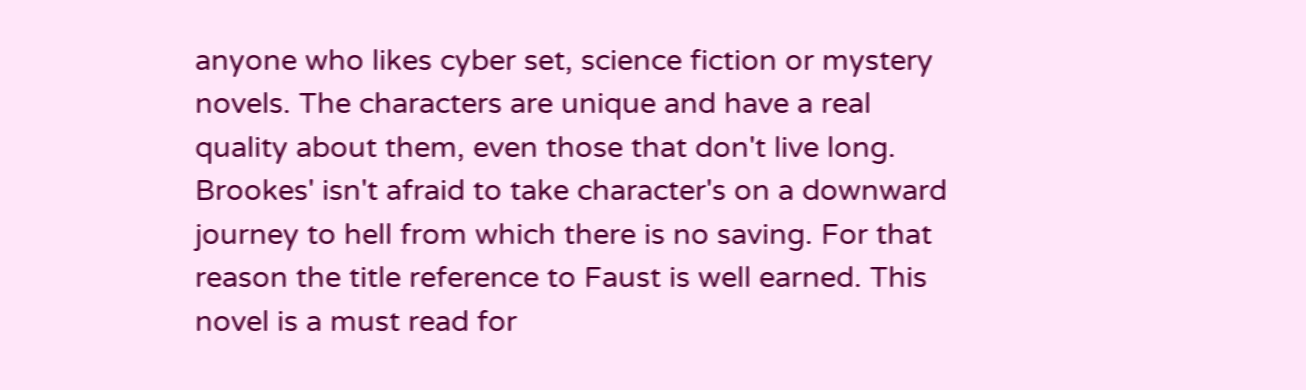anyone who likes cyber set, science fiction or mystery novels. The characters are unique and have a real quality about them, even those that don't live long. Brookes' isn't afraid to take character's on a downward journey to hell from which there is no saving. For that reason the title reference to Faust is well earned. This novel is a must read for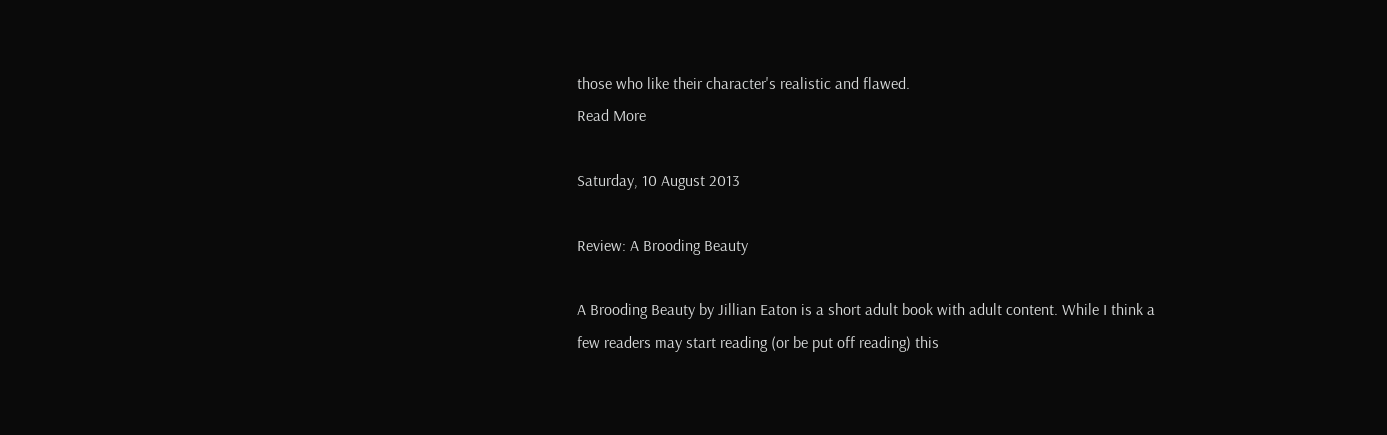those who like their character's realistic and flawed.
Read More

Saturday, 10 August 2013

Review: A Brooding Beauty

A Brooding Beauty by Jillian Eaton is a short adult book with adult content. While I think a few readers may start reading (or be put off reading) this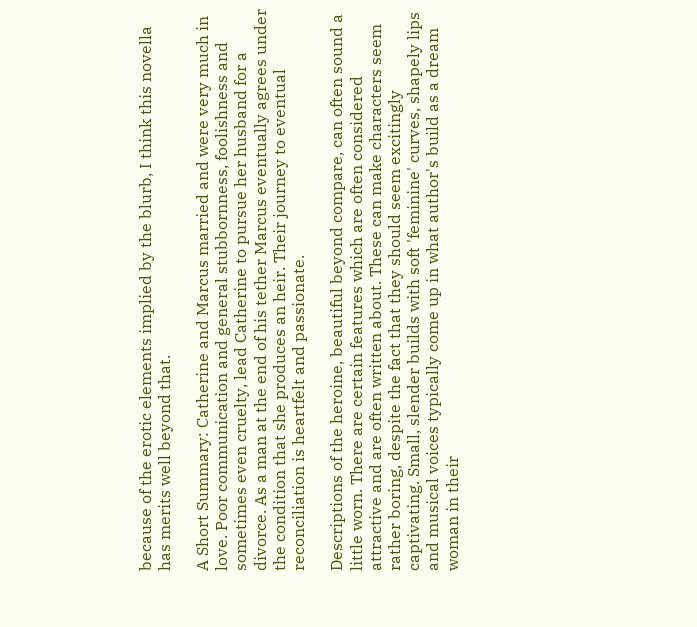because of the erotic elements implied by the blurb, I think this novella has merits well beyond that.

A Short Summary: Catherine and Marcus married and were very much in love. Poor communication and general stubbornness, foolishness and sometimes even cruelty, lead Catherine to pursue her husband for a divorce. As a man at the end of his tether Marcus eventually agrees under the condition that she produces an heir. Their journey to eventual reconciliation is heartfelt and passionate.

Descriptions of the heroine, beautiful beyond compare, can often sound a little worn. There are certain features which are often considered attractive and are often written about. These can make characters seem rather boring, despite the fact that they should seem excitingly captivating. Small, slender builds with soft 'feminine' curves, shapely lips and musical voices typically come up in what author's build as a dream woman in their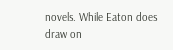novels. While Eaton does draw on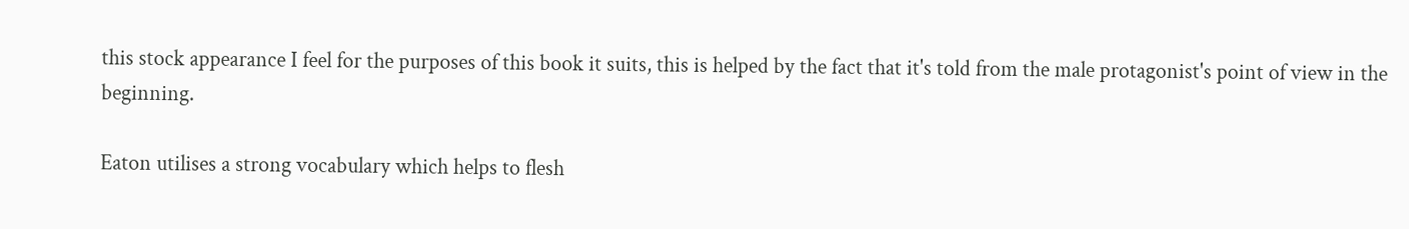this stock appearance I feel for the purposes of this book it suits, this is helped by the fact that it's told from the male protagonist's point of view in the beginning.

Eaton utilises a strong vocabulary which helps to flesh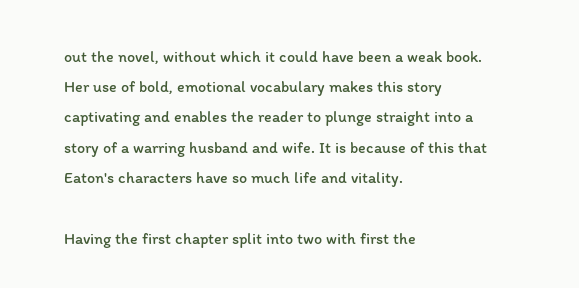out the novel, without which it could have been a weak book. Her use of bold, emotional vocabulary makes this story captivating and enables the reader to plunge straight into a story of a warring husband and wife. It is because of this that Eaton's characters have so much life and vitality.

Having the first chapter split into two with first the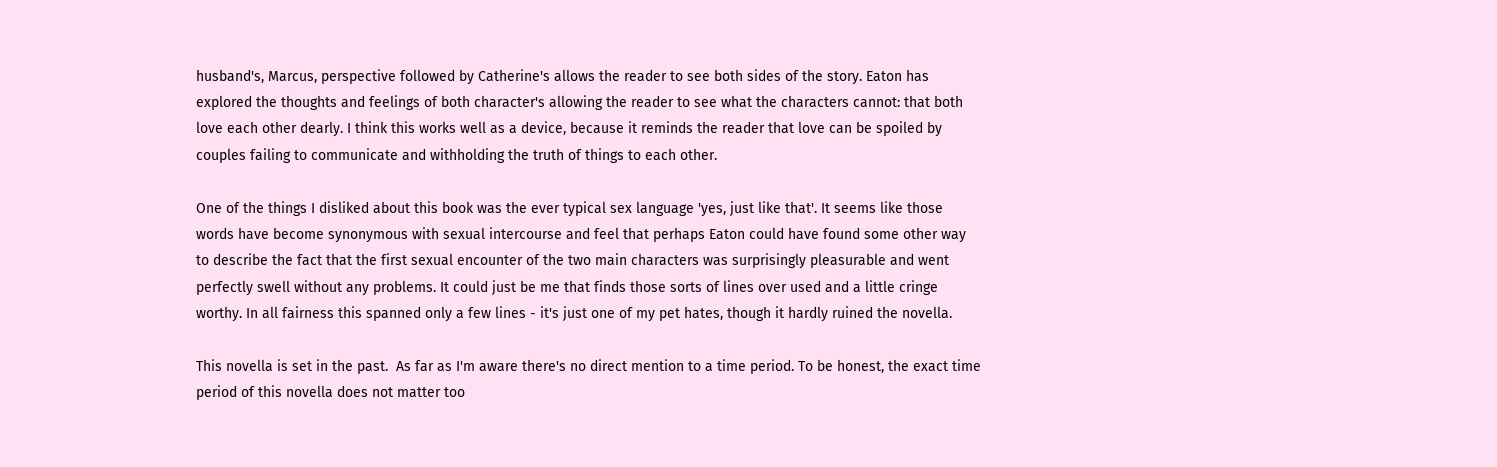husband's, Marcus, perspective followed by Catherine's allows the reader to see both sides of the story. Eaton has explored the thoughts and feelings of both character's allowing the reader to see what the characters cannot: that both love each other dearly. I think this works well as a device, because it reminds the reader that love can be spoiled by couples failing to communicate and withholding the truth of things to each other.

One of the things I disliked about this book was the ever typical sex language 'yes, just like that'. It seems like those words have become synonymous with sexual intercourse and feel that perhaps Eaton could have found some other way to describe the fact that the first sexual encounter of the two main characters was surprisingly pleasurable and went perfectly swell without any problems. It could just be me that finds those sorts of lines over used and a little cringe worthy. In all fairness this spanned only a few lines - it's just one of my pet hates, though it hardly ruined the novella.

This novella is set in the past.  As far as I'm aware there's no direct mention to a time period. To be honest, the exact time period of this novella does not matter too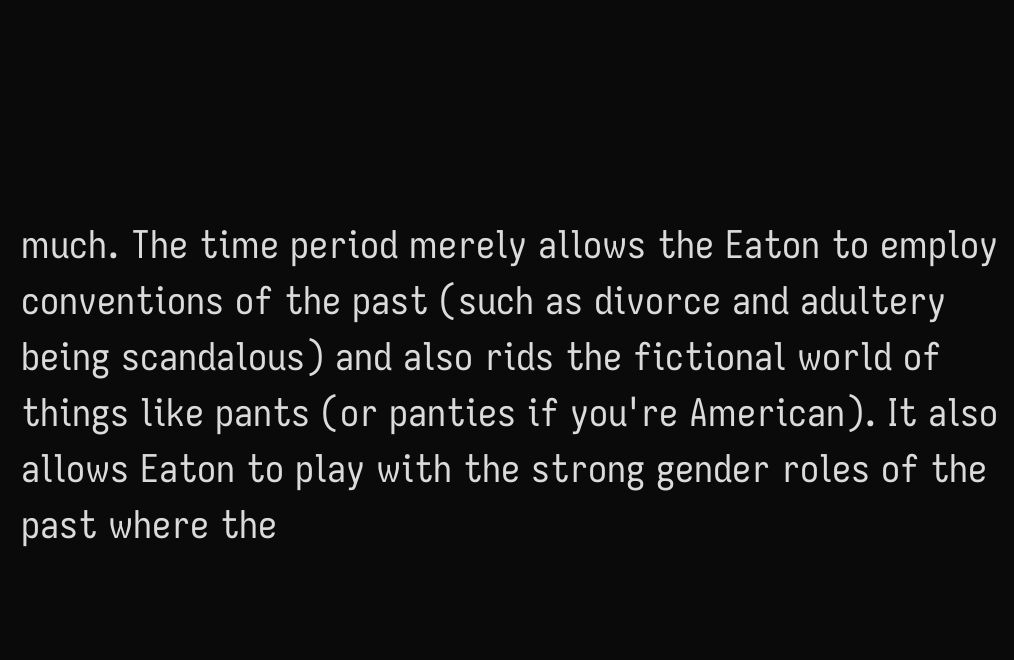much. The time period merely allows the Eaton to employ conventions of the past (such as divorce and adultery being scandalous) and also rids the fictional world of things like pants (or panties if you're American). It also allows Eaton to play with the strong gender roles of the past where the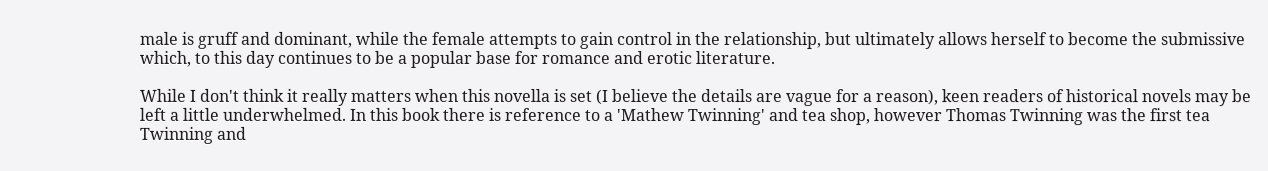male is gruff and dominant, while the female attempts to gain control in the relationship, but ultimately allows herself to become the submissive which, to this day continues to be a popular base for romance and erotic literature.

While I don't think it really matters when this novella is set (I believe the details are vague for a reason), keen readers of historical novels may be left a little underwhelmed. In this book there is reference to a 'Mathew Twinning' and tea shop, however Thomas Twinning was the first tea Twinning and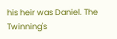his heir was Daniel. The Twinning's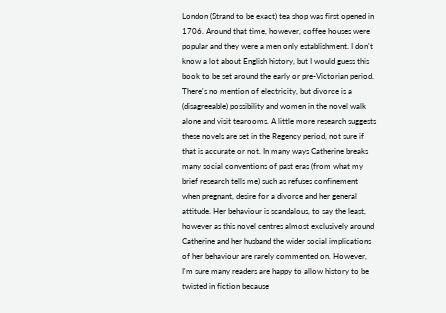London (Strand to be exact) tea shop was first opened in 1706. Around that time, however, coffee houses were popular and they were a men only establishment. I don't know a lot about English history, but I would guess this book to be set around the early or pre-Victorian period. There's no mention of electricity, but divorce is a (disagreeable) possibility and women in the novel walk alone and visit tearooms. A little more research suggests these novels are set in the Regency period, not sure if that is accurate or not. In many ways Catherine breaks many social conventions of past eras (from what my brief research tells me) such as refuses confinement when pregnant, desire for a divorce and her general attitude. Her behaviour is scandalous, to say the least, however as this novel centres almost exclusively around Catherine and her husband the wider social implications of her behaviour are rarely commented on. However, I'm sure many readers are happy to allow history to be twisted in fiction because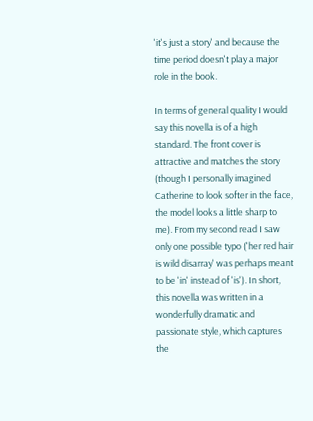'it's just a story' and because the time period doesn't play a major role in the book.

In terms of general quality I would say this novella is of a high standard. The front cover is attractive and matches the story (though I personally imagined Catherine to look softer in the face, the model looks a little sharp to me). From my second read I saw only one possible typo ('her red hair is wild disarray' was perhaps meant to be 'in' instead of 'is'). In short, this novella was written in a wonderfully dramatic and passionate style, which captures the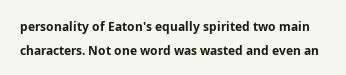personality of Eaton's equally spirited two main characters. Not one word was wasted and even an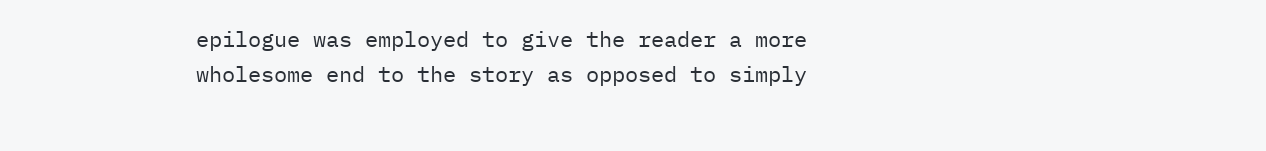epilogue was employed to give the reader a more wholesome end to the story as opposed to simply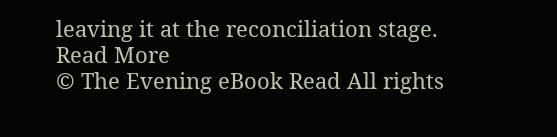leaving it at the reconciliation stage.
Read More
© The Evening eBook Read All rights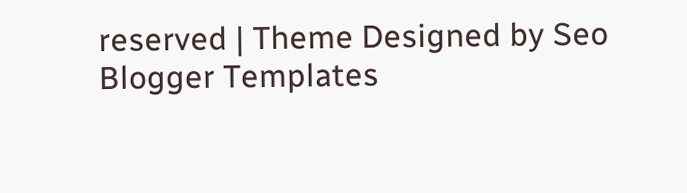reserved | Theme Designed by Seo Blogger Templates